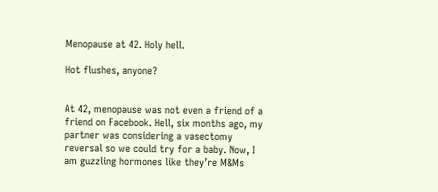Menopause at 42. Holy hell.

Hot flushes, anyone?


At 42, menopause was not even a friend of a friend on Facebook. Hell, six months ago, my partner was considering a vasectomy reversal so we could try for a baby. Now, I am guzzling hormones like they’re M&Ms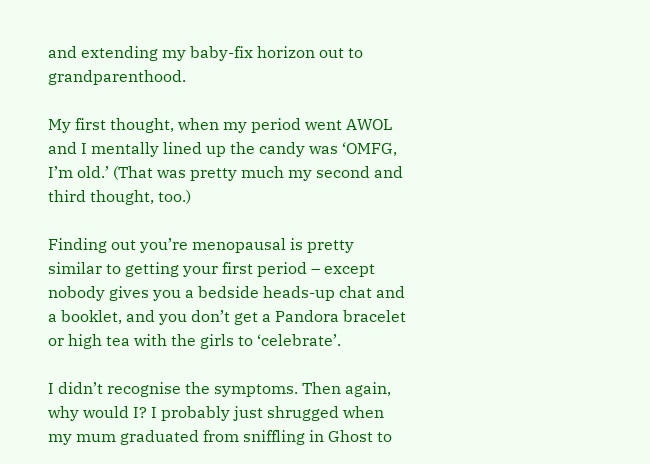and extending my baby-fix horizon out to grandparenthood.

My first thought, when my period went AWOL and I mentally lined up the candy was ‘OMFG, I’m old.’ (That was pretty much my second and third thought, too.)

Finding out you’re menopausal is pretty similar to getting your first period – except nobody gives you a bedside heads-up chat and a booklet, and you don’t get a Pandora bracelet or high tea with the girls to ‘celebrate’.

I didn’t recognise the symptoms. Then again, why would I? I probably just shrugged when my mum graduated from sniffling in Ghost to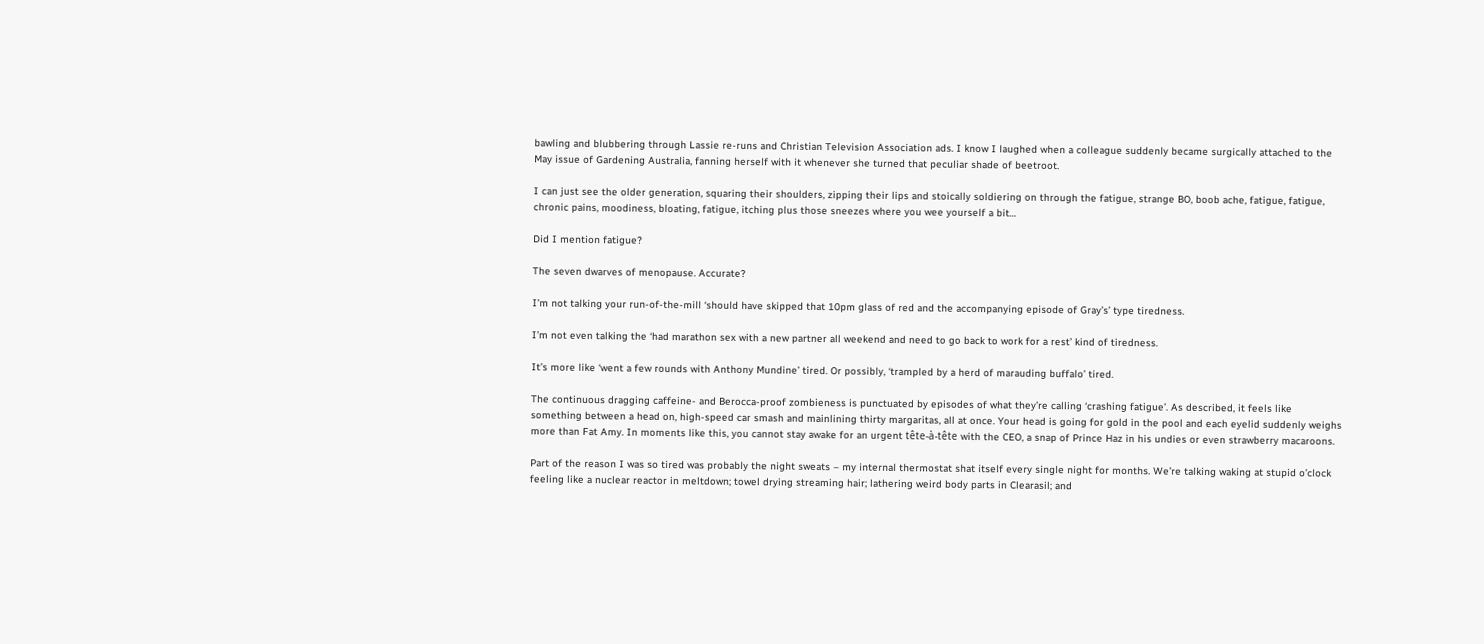bawling and blubbering through Lassie re-runs and Christian Television Association ads. I know I laughed when a colleague suddenly became surgically attached to the May issue of Gardening Australia, fanning herself with it whenever she turned that peculiar shade of beetroot.

I can just see the older generation, squaring their shoulders, zipping their lips and stoically soldiering on through the fatigue, strange BO, boob ache, fatigue, fatigue, chronic pains, moodiness, bloating, fatigue, itching plus those sneezes where you wee yourself a bit…

Did I mention fatigue?

The seven dwarves of menopause. Accurate?

I’m not talking your run-of-the-mill ‘should have skipped that 10pm glass of red and the accompanying episode of Gray’s’ type tiredness.

I’m not even talking the ‘had marathon sex with a new partner all weekend and need to go back to work for a rest’ kind of tiredness.

It’s more like ‘went a few rounds with Anthony Mundine’ tired. Or possibly, ‘trampled by a herd of marauding buffalo’ tired.

The continuous dragging caffeine- and Berocca-proof zombieness is punctuated by episodes of what they’re calling ‘crashing fatigue’. As described, it feels like something between a head on, high-speed car smash and mainlining thirty margaritas, all at once. Your head is going for gold in the pool and each eyelid suddenly weighs more than Fat Amy. In moments like this, you cannot stay awake for an urgent tête-à-tête with the CEO, a snap of Prince Haz in his undies or even strawberry macaroons.

Part of the reason I was so tired was probably the night sweats – my internal thermostat shat itself every single night for months. We’re talking waking at stupid o’clock feeling like a nuclear reactor in meltdown; towel drying streaming hair; lathering weird body parts in Clearasil; and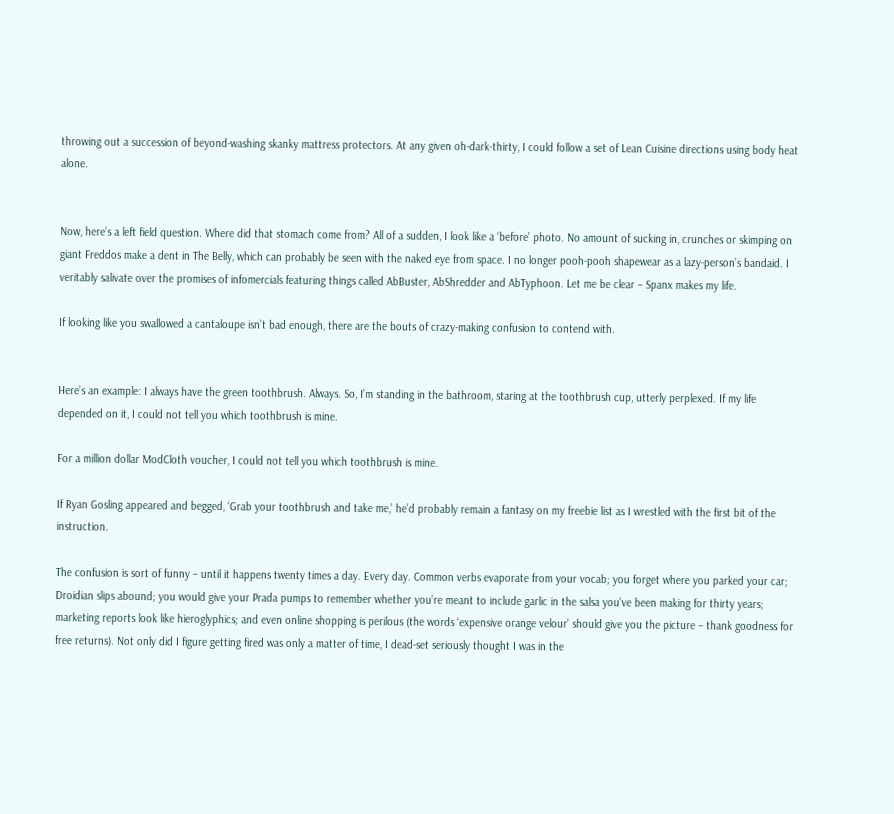throwing out a succession of beyond-washing skanky mattress protectors. At any given oh-dark-thirty, I could follow a set of Lean Cuisine directions using body heat alone.


Now, here’s a left field question. Where did that stomach come from? All of a sudden, I look like a ‘before’ photo. No amount of sucking in, crunches or skimping on giant Freddos make a dent in The Belly, which can probably be seen with the naked eye from space. I no longer pooh-pooh shapewear as a lazy-person’s bandaid. I veritably salivate over the promises of infomercials featuring things called AbBuster, AbShredder and AbTyphoon. Let me be clear – Spanx makes my life.

If looking like you swallowed a cantaloupe isn’t bad enough, there are the bouts of crazy-making confusion to contend with.


Here’s an example: I always have the green toothbrush. Always. So, I’m standing in the bathroom, staring at the toothbrush cup, utterly perplexed. If my life depended on it, I could not tell you which toothbrush is mine.

For a million dollar ModCloth voucher, I could not tell you which toothbrush is mine.

If Ryan Gosling appeared and begged, ‘Grab your toothbrush and take me,’ he’d probably remain a fantasy on my freebie list as I wrestled with the first bit of the instruction.

The confusion is sort of funny – until it happens twenty times a day. Every day. Common verbs evaporate from your vocab; you forget where you parked your car; Droidian slips abound; you would give your Prada pumps to remember whether you’re meant to include garlic in the salsa you’ve been making for thirty years; marketing reports look like hieroglyphics; and even online shopping is perilous (the words ‘expensive orange velour’ should give you the picture – thank goodness for free returns). Not only did I figure getting fired was only a matter of time, I dead-set seriously thought I was in the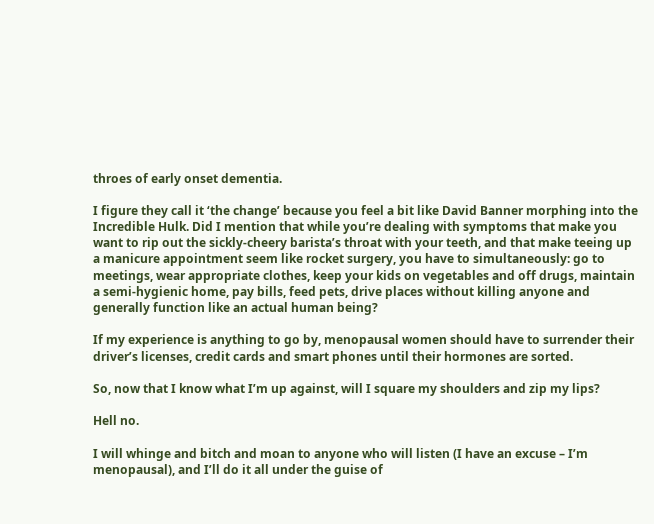throes of early onset dementia.

I figure they call it ‘the change’ because you feel a bit like David Banner morphing into the Incredible Hulk. Did I mention that while you’re dealing with symptoms that make you want to rip out the sickly-cheery barista’s throat with your teeth, and that make teeing up a manicure appointment seem like rocket surgery, you have to simultaneously: go to meetings, wear appropriate clothes, keep your kids on vegetables and off drugs, maintain a semi-hygienic home, pay bills, feed pets, drive places without killing anyone and generally function like an actual human being?

If my experience is anything to go by, menopausal women should have to surrender their driver’s licenses, credit cards and smart phones until their hormones are sorted.

So, now that I know what I’m up against, will I square my shoulders and zip my lips?

Hell no.

I will whinge and bitch and moan to anyone who will listen (I have an excuse – I’m menopausal), and I’ll do it all under the guise of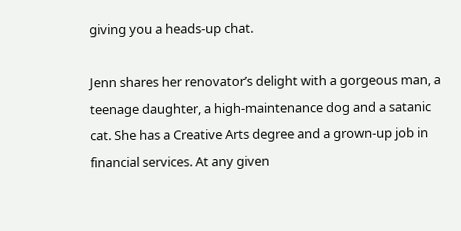giving you a heads-up chat.

Jenn shares her renovator’s delight with a gorgeous man, a teenage daughter, a high-maintenance dog and a satanic cat. She has a Creative Arts degree and a grown-up job in financial services. At any given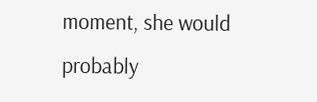moment, she would probably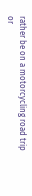rather be on a motorcycling road trip or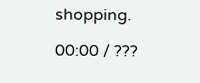shopping.

00:00 / ???